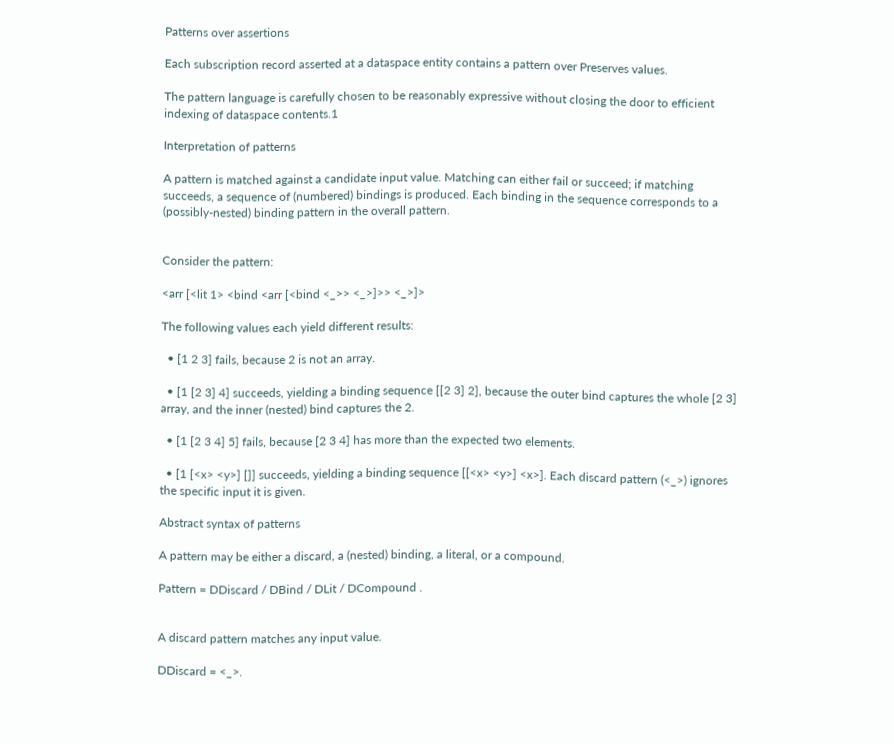Patterns over assertions

Each subscription record asserted at a dataspace entity contains a pattern over Preserves values.

The pattern language is carefully chosen to be reasonably expressive without closing the door to efficient indexing of dataspace contents.1

Interpretation of patterns

A pattern is matched against a candidate input value. Matching can either fail or succeed; if matching succeeds, a sequence of (numbered) bindings is produced. Each binding in the sequence corresponds to a (possibly-nested) binding pattern in the overall pattern.


Consider the pattern:

<arr [<lit 1> <bind <arr [<bind <_>> <_>]>> <_>]>

The following values each yield different results:

  • [1 2 3] fails, because 2 is not an array.

  • [1 [2 3] 4] succeeds, yielding a binding sequence [[2 3] 2], because the outer bind captures the whole [2 3] array, and the inner (nested) bind captures the 2.

  • [1 [2 3 4] 5] fails, because [2 3 4] has more than the expected two elements.

  • [1 [<x> <y>] []] succeeds, yielding a binding sequence [[<x> <y>] <x>]. Each discard pattern (<_>) ignores the specific input it is given.

Abstract syntax of patterns

A pattern may be either a discard, a (nested) binding, a literal, or a compound.

Pattern = DDiscard / DBind / DLit / DCompound .


A discard pattern matches any input value.

DDiscard = <_>.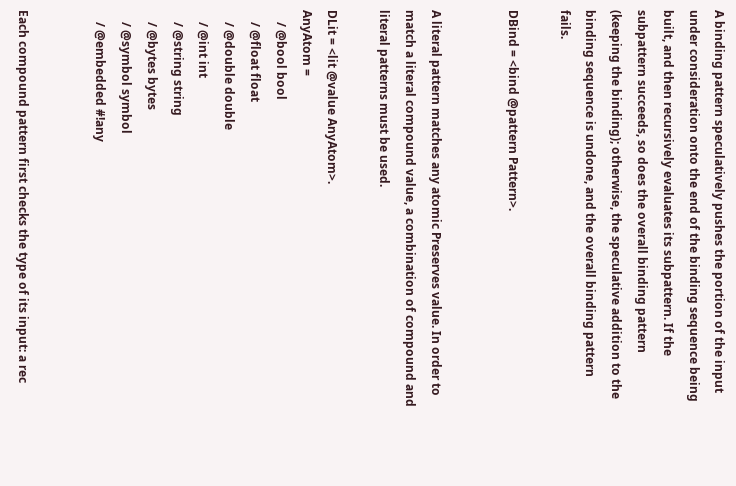A binding pattern speculatively pushes the portion of the input under consideration onto the end of the binding sequence being built, and then recursively evaluates its subpattern. If the subpattern succeeds, so does the overall binding pattern (keeping the binding); otherwise, the speculative addition to the binding sequence is undone, and the overall binding pattern fails.

DBind = <bind @pattern Pattern>.


A literal pattern matches any atomic Preserves value. In order to match a literal compound value, a combination of compound and literal patterns must be used.

DLit = <lit @value AnyAtom>.
AnyAtom =
    / @bool bool
    / @float float
    / @double double
    / @int int
    / @string string
    / @bytes bytes
    / @symbol symbol
    / @embedded #!any


Each compound pattern first checks the type of its input: a rec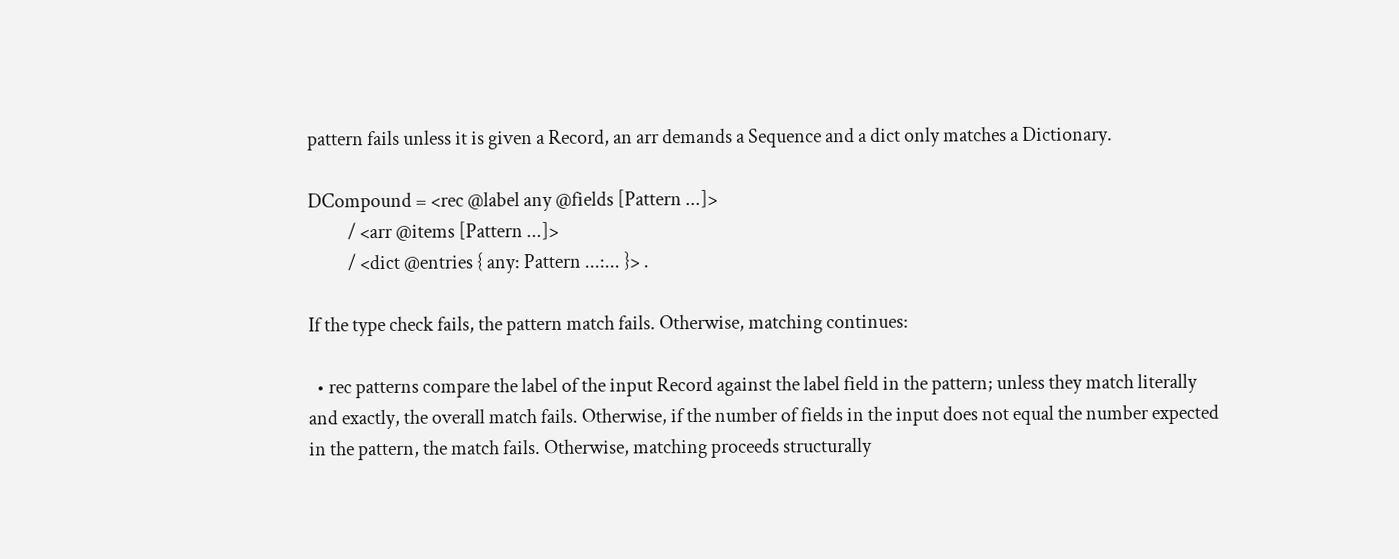pattern fails unless it is given a Record, an arr demands a Sequence and a dict only matches a Dictionary.

DCompound = <rec @label any @fields [Pattern ...]>
          / <arr @items [Pattern ...]>
          / <dict @entries { any: Pattern ...:... }> .

If the type check fails, the pattern match fails. Otherwise, matching continues:

  • rec patterns compare the label of the input Record against the label field in the pattern; unless they match literally and exactly, the overall match fails. Otherwise, if the number of fields in the input does not equal the number expected in the pattern, the match fails. Otherwise, matching proceeds structurally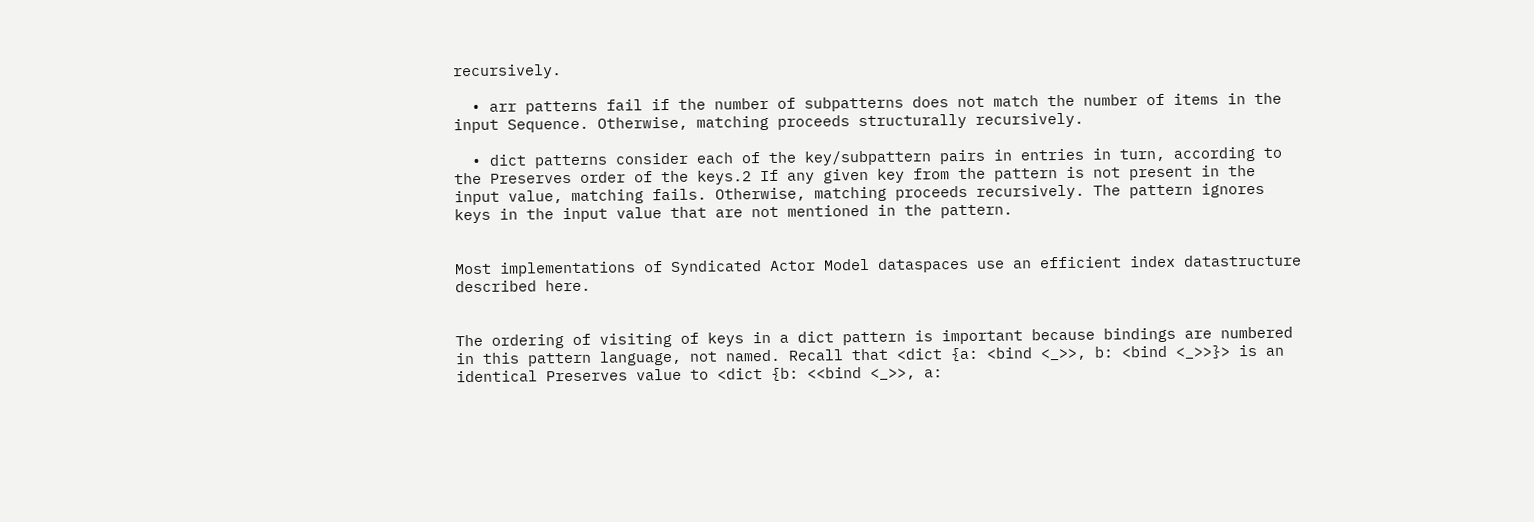recursively.

  • arr patterns fail if the number of subpatterns does not match the number of items in the input Sequence. Otherwise, matching proceeds structurally recursively.

  • dict patterns consider each of the key/subpattern pairs in entries in turn, according to the Preserves order of the keys.2 If any given key from the pattern is not present in the input value, matching fails. Otherwise, matching proceeds recursively. The pattern ignores keys in the input value that are not mentioned in the pattern.


Most implementations of Syndicated Actor Model dataspaces use an efficient index datastructure described here.


The ordering of visiting of keys in a dict pattern is important because bindings are numbered in this pattern language, not named. Recall that <dict {a: <bind <_>>, b: <bind <_>>}> is an identical Preserves value to <dict {b: <<bind <_>>, a: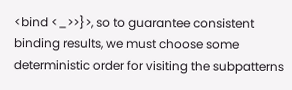<bind <_>>}>, so to guarantee consistent binding results, we must choose some deterministic order for visiting the subpatterns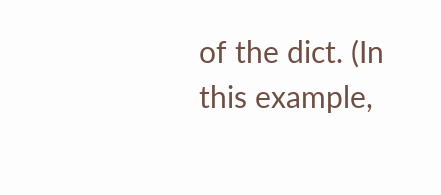of the dict. (In this example,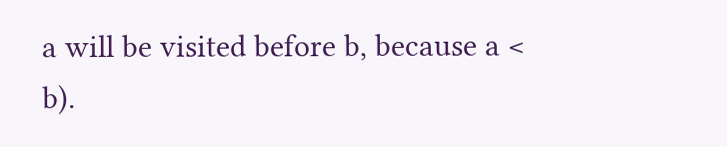a will be visited before b, because a < b).